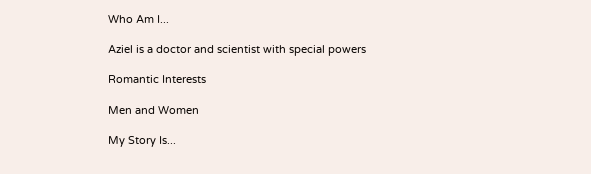Who Am I...

Aziel is a doctor and scientist with special powers

Romantic Interests

Men and Women

My Story Is...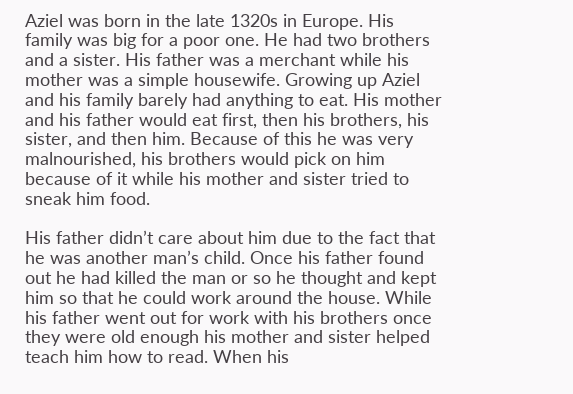Aziel was born in the late 1320s in Europe. His family was big for a poor one. He had two brothers and a sister. His father was a merchant while his mother was a simple housewife. Growing up Aziel and his family barely had anything to eat. His mother and his father would eat first, then his brothers, his sister, and then him. Because of this he was very malnourished, his brothers would pick on him because of it while his mother and sister tried to sneak him food.

His father didn’t care about him due to the fact that he was another man’s child. Once his father found out he had killed the man or so he thought and kept him so that he could work around the house. While his father went out for work with his brothers once they were old enough his mother and sister helped teach him how to read. When his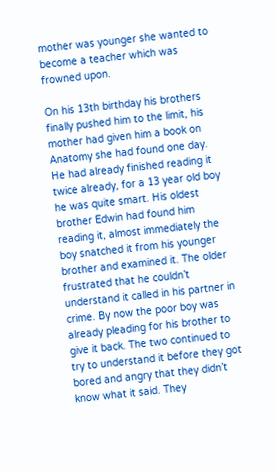mother was younger she wanted to become a teacher which was frowned upon.

On his 13th birthday his brothers finally pushed him to the limit, his mother had given him a book on Anatomy she had found one day. He had already finished reading it twice already, for a 13 year old boy he was quite smart. His oldest brother Edwin had found him reading it, almost immediately the boy snatched it from his younger brother and examined it. The older frustrated that he couldn’t understand it called in his partner in crime. By now the poor boy was already pleading for his brother to give it back. The two continued to try to understand it before they got bored and angry that they didn’t know what it said. They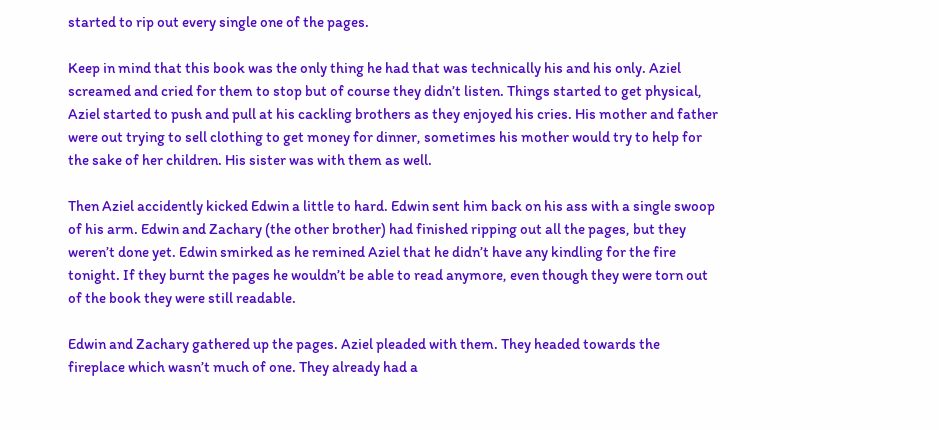started to rip out every single one of the pages.

Keep in mind that this book was the only thing he had that was technically his and his only. Aziel screamed and cried for them to stop but of course they didn’t listen. Things started to get physical, Aziel started to push and pull at his cackling brothers as they enjoyed his cries. His mother and father were out trying to sell clothing to get money for dinner, sometimes his mother would try to help for the sake of her children. His sister was with them as well.

Then Aziel accidently kicked Edwin a little to hard. Edwin sent him back on his ass with a single swoop of his arm. Edwin and Zachary (the other brother) had finished ripping out all the pages, but they weren’t done yet. Edwin smirked as he remined Aziel that he didn’t have any kindling for the fire tonight. If they burnt the pages he wouldn’t be able to read anymore, even though they were torn out of the book they were still readable.

Edwin and Zachary gathered up the pages. Aziel pleaded with them. They headed towards the fireplace which wasn’t much of one. They already had a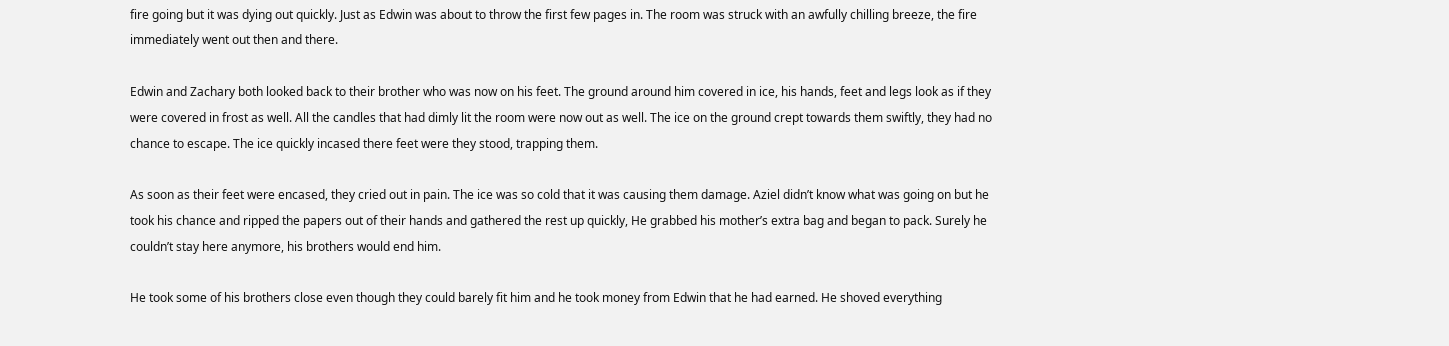fire going but it was dying out quickly. Just as Edwin was about to throw the first few pages in. The room was struck with an awfully chilling breeze, the fire immediately went out then and there.

Edwin and Zachary both looked back to their brother who was now on his feet. The ground around him covered in ice, his hands, feet and legs look as if they were covered in frost as well. All the candles that had dimly lit the room were now out as well. The ice on the ground crept towards them swiftly, they had no chance to escape. The ice quickly incased there feet were they stood, trapping them.

As soon as their feet were encased, they cried out in pain. The ice was so cold that it was causing them damage. Aziel didn’t know what was going on but he took his chance and ripped the papers out of their hands and gathered the rest up quickly, He grabbed his mother’s extra bag and began to pack. Surely he couldn’t stay here anymore, his brothers would end him.

He took some of his brothers close even though they could barely fit him and he took money from Edwin that he had earned. He shoved everything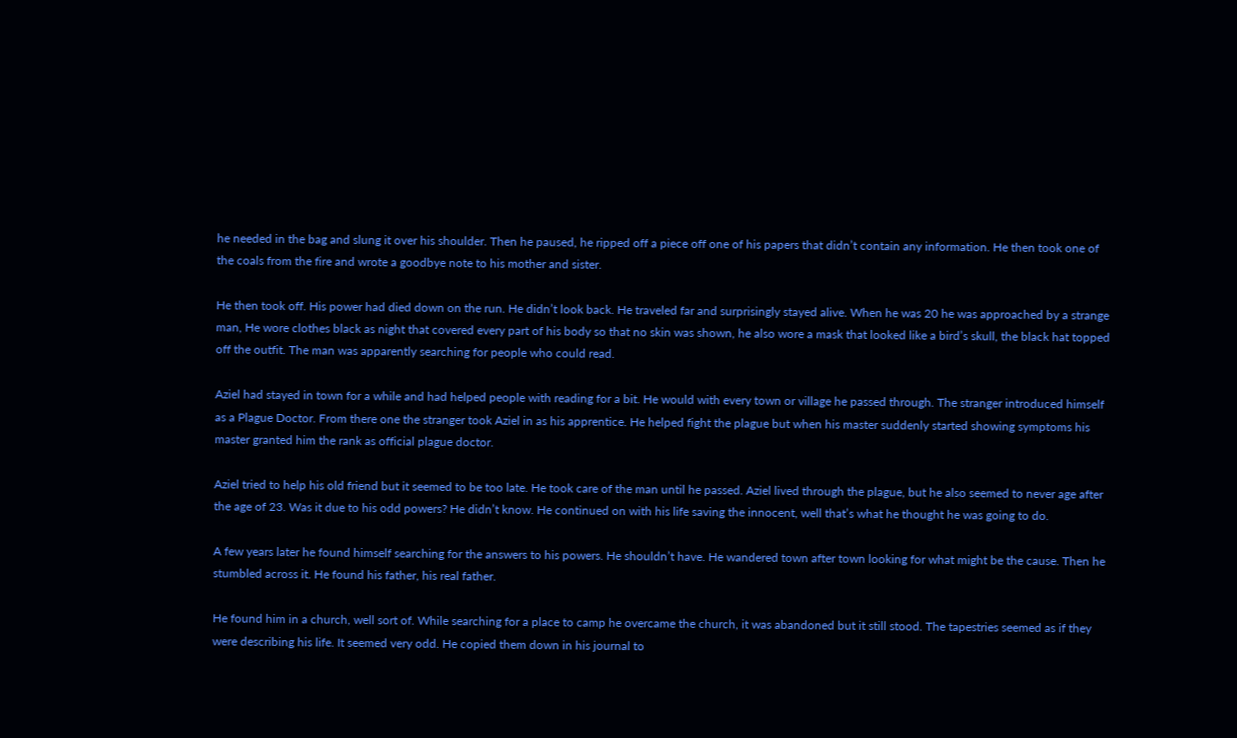he needed in the bag and slung it over his shoulder. Then he paused, he ripped off a piece off one of his papers that didn’t contain any information. He then took one of the coals from the fire and wrote a goodbye note to his mother and sister.

He then took off. His power had died down on the run. He didn’t look back. He traveled far and surprisingly stayed alive. When he was 20 he was approached by a strange man, He wore clothes black as night that covered every part of his body so that no skin was shown, he also wore a mask that looked like a bird’s skull, the black hat topped off the outfit. The man was apparently searching for people who could read.

Aziel had stayed in town for a while and had helped people with reading for a bit. He would with every town or village he passed through. The stranger introduced himself as a Plague Doctor. From there one the stranger took Aziel in as his apprentice. He helped fight the plague but when his master suddenly started showing symptoms his master granted him the rank as official plague doctor.

Aziel tried to help his old friend but it seemed to be too late. He took care of the man until he passed. Aziel lived through the plague, but he also seemed to never age after the age of 23. Was it due to his odd powers? He didn’t know. He continued on with his life saving the innocent, well that’s what he thought he was going to do.

A few years later he found himself searching for the answers to his powers. He shouldn’t have. He wandered town after town looking for what might be the cause. Then he stumbled across it. He found his father, his real father.

He found him in a church, well sort of. While searching for a place to camp he overcame the church, it was abandoned but it still stood. The tapestries seemed as if they were describing his life. It seemed very odd. He copied them down in his journal to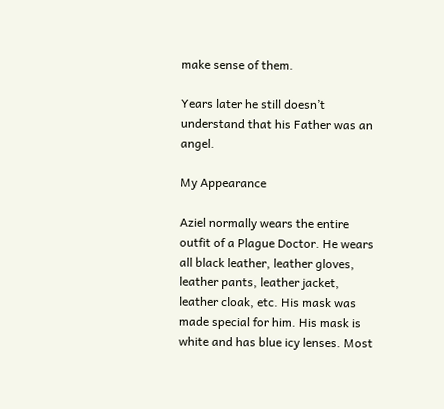make sense of them.

Years later he still doesn’t understand that his Father was an angel.

My Appearance

Aziel normally wears the entire outfit of a Plague Doctor. He wears all black leather, leather gloves, leather pants, leather jacket, leather cloak, etc. His mask was made special for him. His mask is white and has blue icy lenses. Most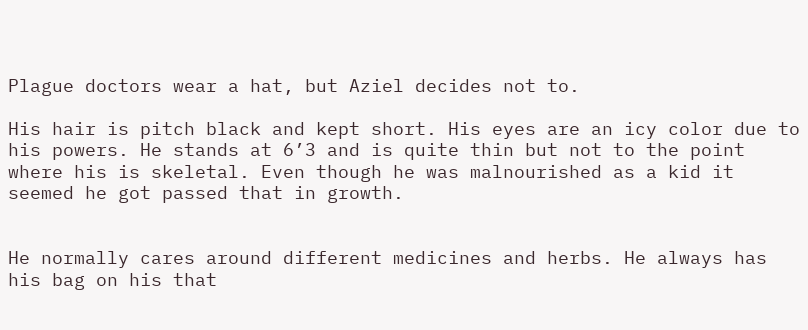Plague doctors wear a hat, but Aziel decides not to.

His hair is pitch black and kept short. His eyes are an icy color due to his powers. He stands at 6’3 and is quite thin but not to the point where his is skeletal. Even though he was malnourished as a kid it seemed he got passed that in growth.


He normally cares around different medicines and herbs. He always has his bag on his that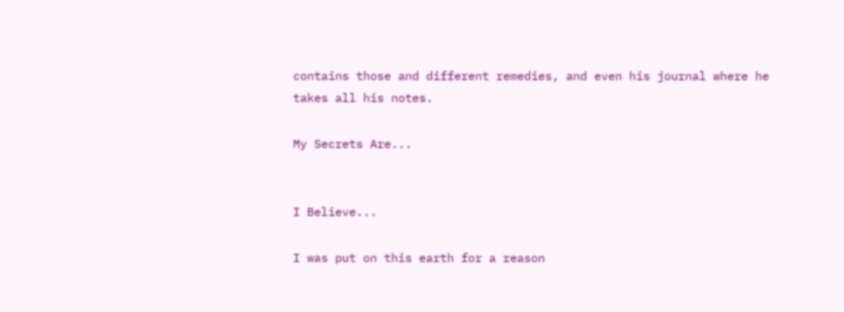contains those and different remedies, and even his journal where he takes all his notes.

My Secrets Are...


I Believe...

I was put on this earth for a reason